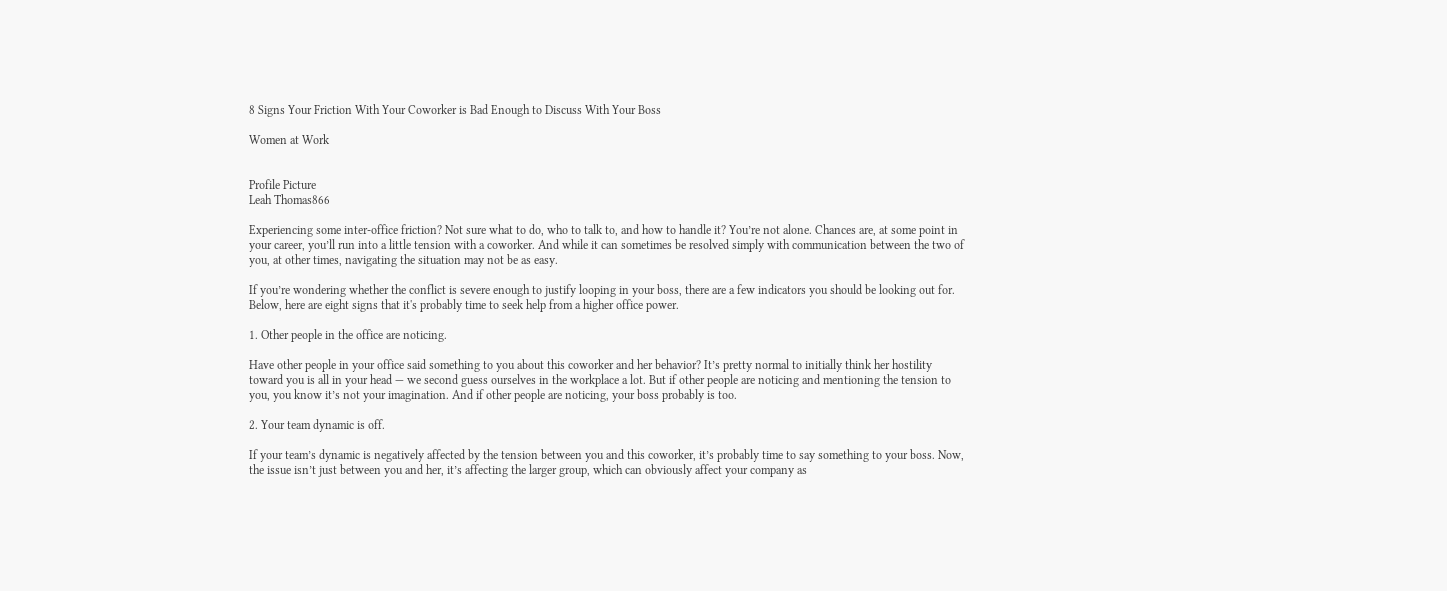8 Signs Your Friction With Your Coworker is Bad Enough to Discuss With Your Boss

Women at Work


Profile Picture
Leah Thomas866

Experiencing some inter-office friction? Not sure what to do, who to talk to, and how to handle it? You’re not alone. Chances are, at some point in your career, you’ll run into a little tension with a coworker. And while it can sometimes be resolved simply with communication between the two of you, at other times, navigating the situation may not be as easy.

If you’re wondering whether the conflict is severe enough to justify looping in your boss, there are a few indicators you should be looking out for. Below, here are eight signs that it's probably time to seek help from a higher office power.

1. Other people in the office are noticing.

Have other people in your office said something to you about this coworker and her behavior? It’s pretty normal to initially think her hostility toward you is all in your head — we second guess ourselves in the workplace a lot. But if other people are noticing and mentioning the tension to you, you know it’s not your imagination. And if other people are noticing, your boss probably is too.

2. Your team dynamic is off.

If your team’s dynamic is negatively affected by the tension between you and this coworker, it’s probably time to say something to your boss. Now, the issue isn’t just between you and her, it’s affecting the larger group, which can obviously affect your company as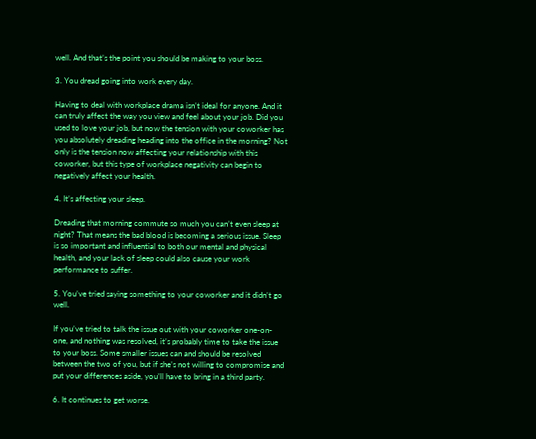well. And that’s the point you should be making to your boss.

3. You dread going into work every day.

Having to deal with workplace drama isn’t ideal for anyone. And it can truly affect the way you view and feel about your job. Did you used to love your job, but now the tension with your coworker has you absolutely dreading heading into the office in the morning? Not only is the tension now affecting your relationship with this coworker, but this type of workplace negativity can begin to negatively affect your health.

4. It’s affecting your sleep.

Dreading that morning commute so much you can’t even sleep at night? That means the bad blood is becoming a serious issue. Sleep is so important and influential to both our mental and physical health, and your lack of sleep could also cause your work performance to suffer.

5. You’ve tried saying something to your coworker and it didn’t go well.

If you’ve tried to talk the issue out with your coworker one-on-one, and nothing was resolved, it’s probably time to take the issue to your boss. Some smaller issues can and should be resolved between the two of you, but if she’s not willing to compromise and put your differences aside, you’ll have to bring in a third party.

6. It continues to get worse.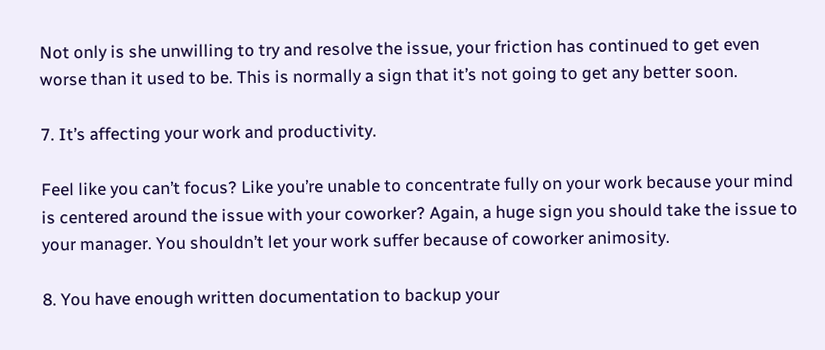Not only is she unwilling to try and resolve the issue, your friction has continued to get even worse than it used to be. This is normally a sign that it’s not going to get any better soon.

7. It’s affecting your work and productivity.

Feel like you can’t focus? Like you’re unable to concentrate fully on your work because your mind is centered around the issue with your coworker? Again, a huge sign you should take the issue to your manager. You shouldn’t let your work suffer because of coworker animosity.

8. You have enough written documentation to backup your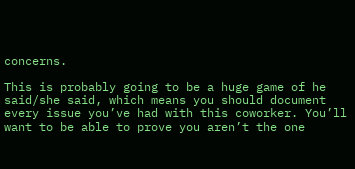concerns.

This is probably going to be a huge game of he said/she said, which means you should document every issue you’ve had with this coworker. You’ll want to be able to prove you aren’t the one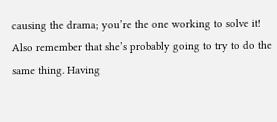causing the drama; you’re the one working to solve it! Also remember that she’s probably going to try to do the same thing. Having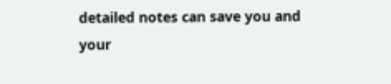detailed notes can save you and your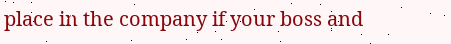place in the company if your boss and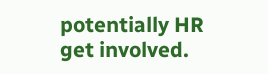potentially HR get involved.